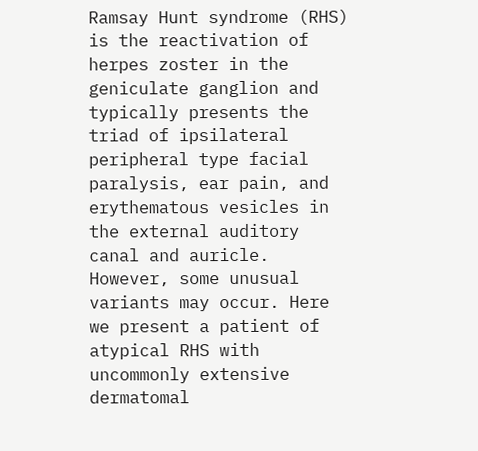Ramsay Hunt syndrome (RHS) is the reactivation of herpes zoster in the geniculate ganglion and typically presents the triad of ipsilateral peripheral type facial paralysis, ear pain, and erythematous vesicles in the external auditory canal and auricle. However, some unusual variants may occur. Here we present a patient of atypical RHS with uncommonly extensive dermatomal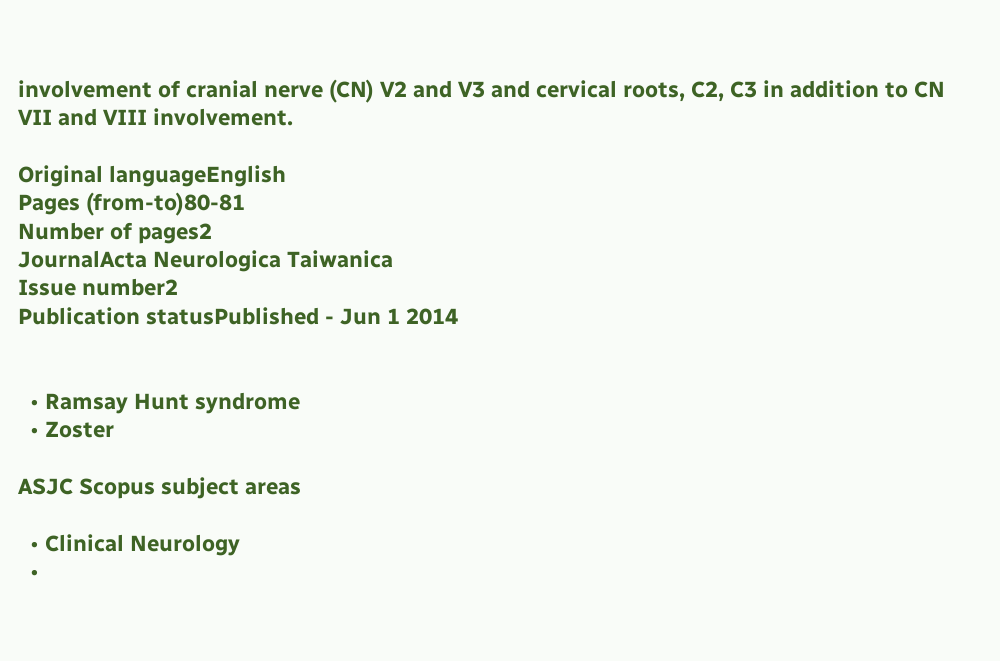involvement of cranial nerve (CN) V2 and V3 and cervical roots, C2, C3 in addition to CN VII and VIII involvement.

Original languageEnglish
Pages (from-to)80-81
Number of pages2
JournalActa Neurologica Taiwanica
Issue number2
Publication statusPublished - Jun 1 2014


  • Ramsay Hunt syndrome
  • Zoster

ASJC Scopus subject areas

  • Clinical Neurology
  •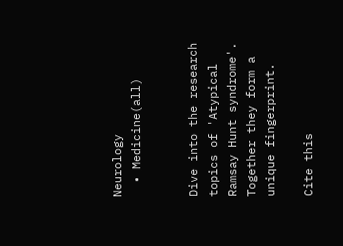Neurology
  • Medicine(all)


Dive into the research topics of 'Atypical Ramsay Hunt syndrome'. Together they form a unique fingerprint.

Cite this